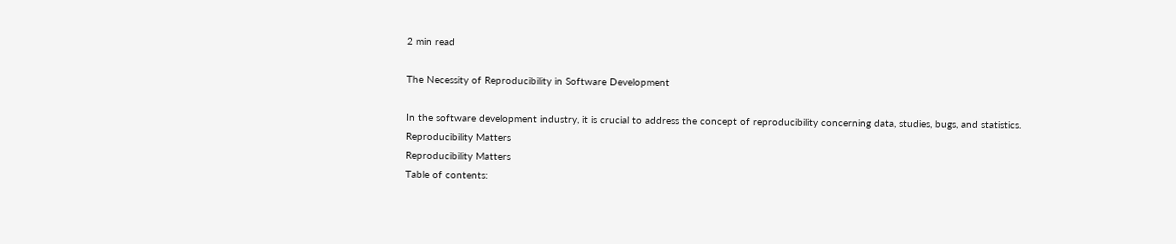2 min read

The Necessity of Reproducibility in Software Development

In the software development industry, it is crucial to address the concept of reproducibility concerning data, studies, bugs, and statistics.
Reproducibility Matters
Reproducibility Matters
Table of contents: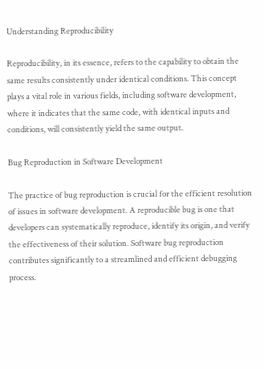Understanding Reproducibility

Reproducibility, in its essence, refers to the capability to obtain the same results consistently under identical conditions. This concept plays a vital role in various fields, including software development, where it indicates that the same code, with identical inputs and conditions, will consistently yield the same output.

Bug Reproduction in Software Development

The practice of bug reproduction is crucial for the efficient resolution of issues in software development. A reproducible bug is one that developers can systematically reproduce, identify its origin, and verify the effectiveness of their solution. Software bug reproduction contributes significantly to a streamlined and efficient debugging process.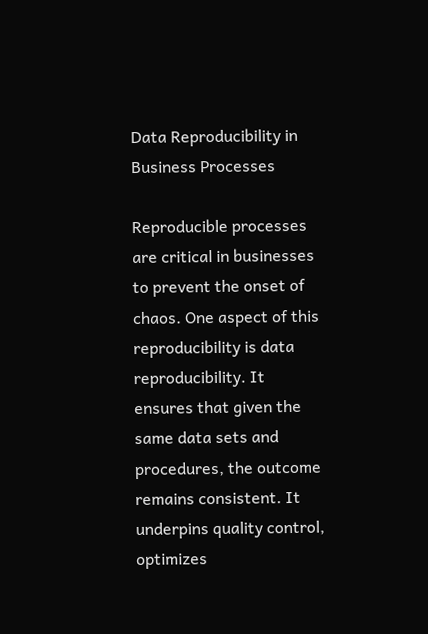Data Reproducibility in Business Processes

Reproducible processes are critical in businesses to prevent the onset of chaos. One aspect of this reproducibility is data reproducibility. It ensures that given the same data sets and procedures, the outcome remains consistent. It underpins quality control, optimizes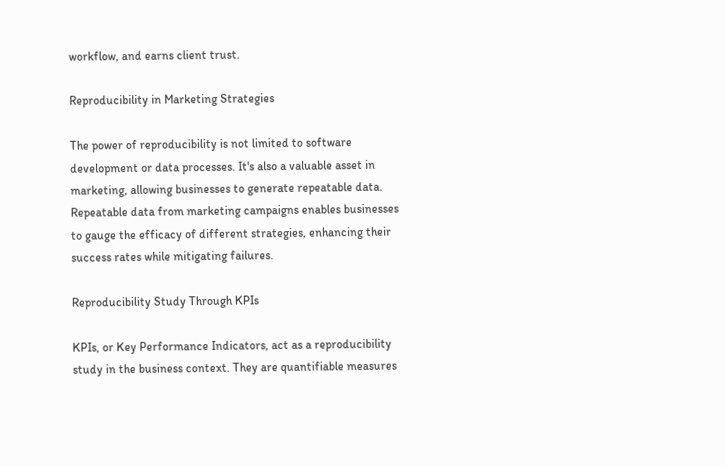workflow, and earns client trust.

Reproducibility in Marketing Strategies

The power of reproducibility is not limited to software development or data processes. It's also a valuable asset in marketing, allowing businesses to generate repeatable data. Repeatable data from marketing campaigns enables businesses to gauge the efficacy of different strategies, enhancing their success rates while mitigating failures.

Reproducibility Study Through KPIs

KPIs, or Key Performance Indicators, act as a reproducibility study in the business context. They are quantifiable measures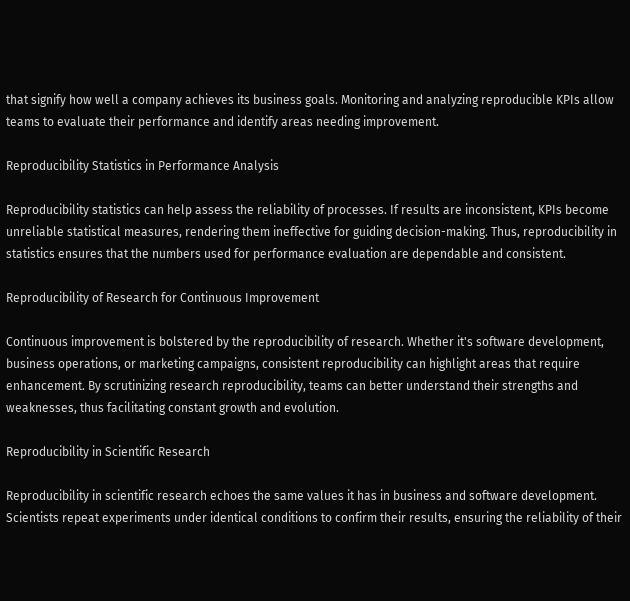that signify how well a company achieves its business goals. Monitoring and analyzing reproducible KPIs allow teams to evaluate their performance and identify areas needing improvement.

Reproducibility Statistics in Performance Analysis

Reproducibility statistics can help assess the reliability of processes. If results are inconsistent, KPIs become unreliable statistical measures, rendering them ineffective for guiding decision-making. Thus, reproducibility in statistics ensures that the numbers used for performance evaluation are dependable and consistent.

Reproducibility of Research for Continuous Improvement

Continuous improvement is bolstered by the reproducibility of research. Whether it's software development, business operations, or marketing campaigns, consistent reproducibility can highlight areas that require enhancement. By scrutinizing research reproducibility, teams can better understand their strengths and weaknesses, thus facilitating constant growth and evolution.

Reproducibility in Scientific Research

Reproducibility in scientific research echoes the same values it has in business and software development. Scientists repeat experiments under identical conditions to confirm their results, ensuring the reliability of their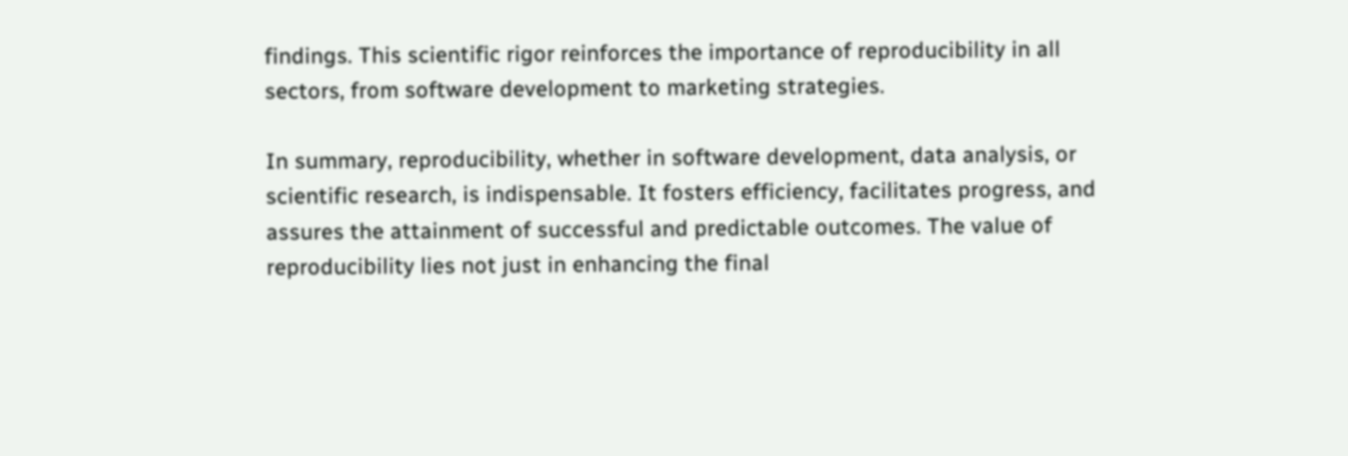findings. This scientific rigor reinforces the importance of reproducibility in all sectors, from software development to marketing strategies.

In summary, reproducibility, whether in software development, data analysis, or scientific research, is indispensable. It fosters efficiency, facilitates progress, and assures the attainment of successful and predictable outcomes. The value of reproducibility lies not just in enhancing the final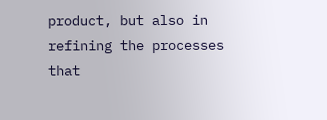product, but also in refining the processes that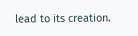lead to its creation.